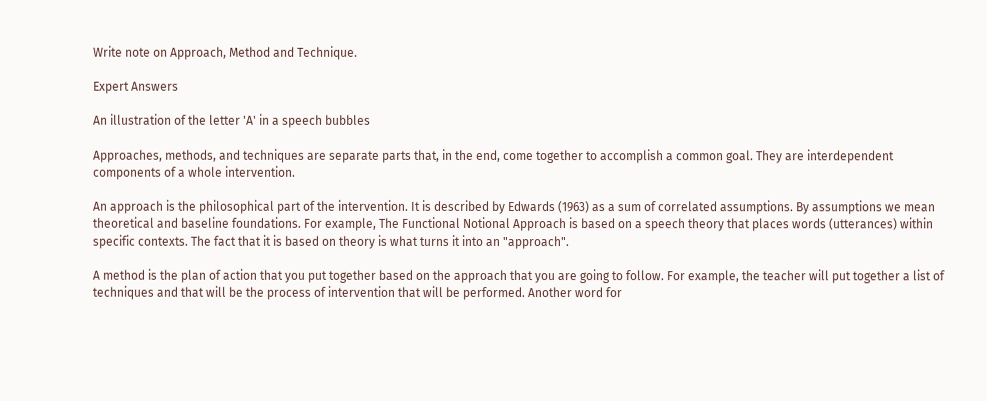Write note on Approach, Method and Technique.

Expert Answers

An illustration of the letter 'A' in a speech bubbles

Approaches, methods, and techniques are separate parts that, in the end, come together to accomplish a common goal. They are interdependent components of a whole intervention.

An approach is the philosophical part of the intervention. It is described by Edwards (1963) as a sum of correlated assumptions. By assumptions we mean theoretical and baseline foundations. For example, The Functional Notional Approach is based on a speech theory that places words (utterances) within specific contexts. The fact that it is based on theory is what turns it into an "approach".

A method is the plan of action that you put together based on the approach that you are going to follow. For example, the teacher will put together a list of techniques and that will be the process of intervention that will be performed. Another word for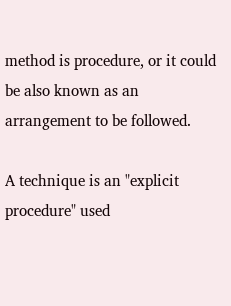method is procedure, or it could be also known as an arrangement to be followed.

A technique is an "explicit procedure" used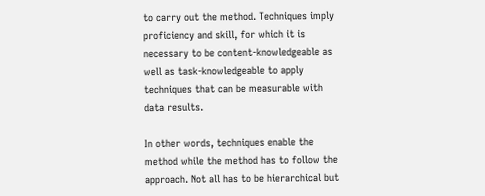to carry out the method. Techniques imply proficiency and skill, for which it is necessary to be content-knowledgeable as well as task-knowledgeable to apply techniques that can be measurable with data results.

In other words, techniques enable the method while the method has to follow the approach. Not all has to be hierarchical but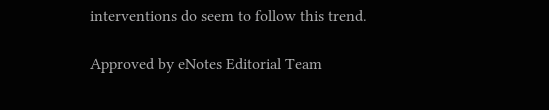interventions do seem to follow this trend.

Approved by eNotes Editorial Team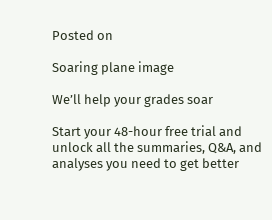Posted on

Soaring plane image

We’ll help your grades soar

Start your 48-hour free trial and unlock all the summaries, Q&A, and analyses you need to get better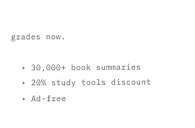grades now.

  • 30,000+ book summaries
  • 20% study tools discount
  • Ad-free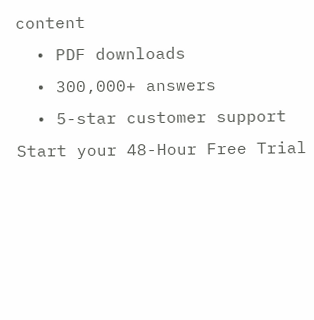content
  • PDF downloads
  • 300,000+ answers
  • 5-star customer support
Start your 48-Hour Free Trial